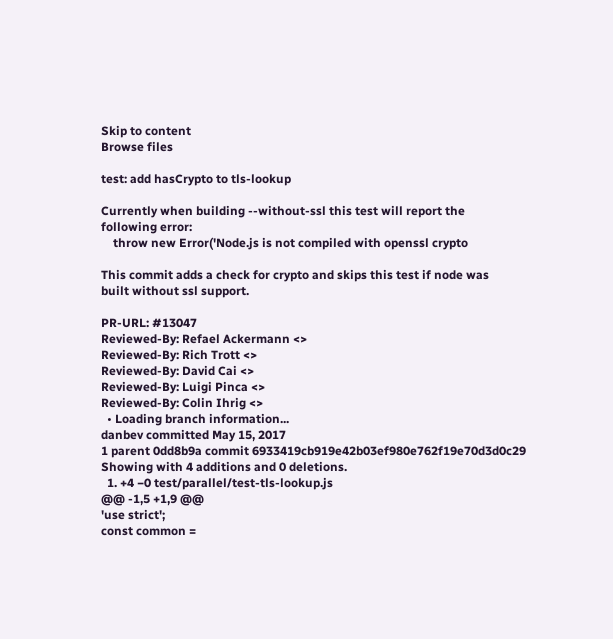Skip to content
Browse files

test: add hasCrypto to tls-lookup

Currently when building --without-ssl this test will report the
following error:
    throw new Error('Node.js is not compiled with openssl crypto

This commit adds a check for crypto and skips this test if node was
built without ssl support.

PR-URL: #13047
Reviewed-By: Refael Ackermann <>
Reviewed-By: Rich Trott <>
Reviewed-By: David Cai <>
Reviewed-By: Luigi Pinca <>
Reviewed-By: Colin Ihrig <>
  • Loading branch information...
danbev committed May 15, 2017
1 parent 0dd8b9a commit 6933419cb919e42b03ef980e762f19e70d3d0c29
Showing with 4 additions and 0 deletions.
  1. +4 −0 test/parallel/test-tls-lookup.js
@@ -1,5 +1,9 @@
'use strict';
const common =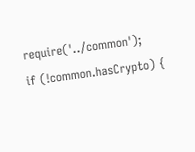require('../common');
if (!common.hasCrypto) {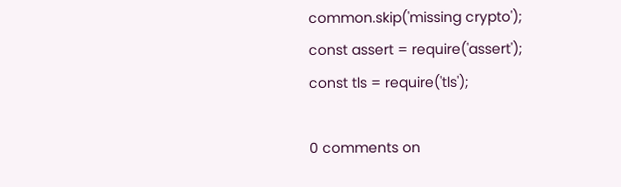common.skip('missing crypto');
const assert = require('assert');
const tls = require('tls');

0 comments on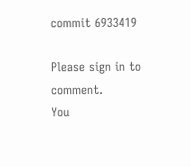commit 6933419

Please sign in to comment.
You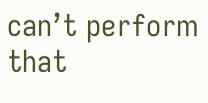can’t perform that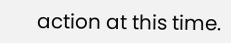action at this time.